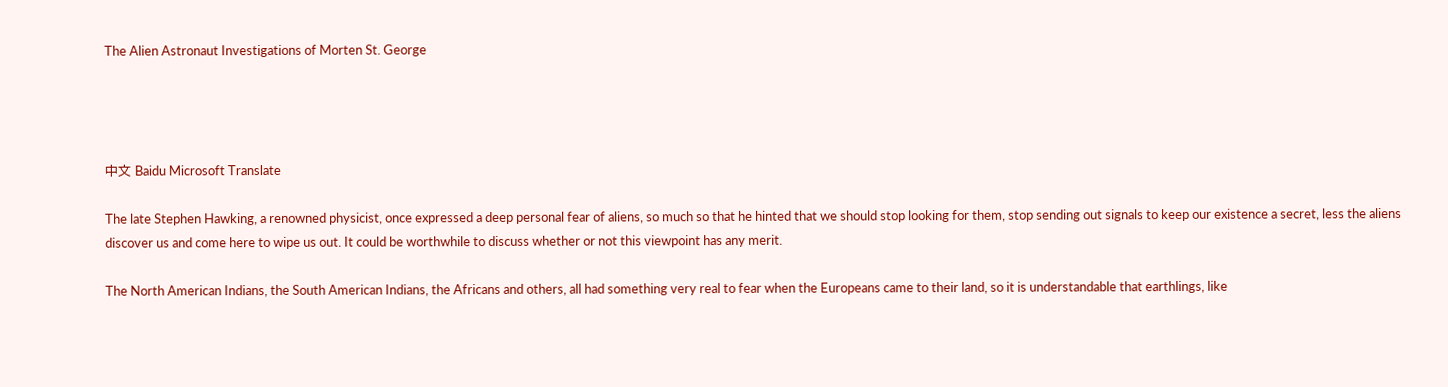The Alien Astronaut Investigations of Morten St. George




中文 Baidu Microsoft Translate

The late Stephen Hawking, a renowned physicist, once expressed a deep personal fear of aliens, so much so that he hinted that we should stop looking for them, stop sending out signals to keep our existence a secret, less the aliens discover us and come here to wipe us out. It could be worthwhile to discuss whether or not this viewpoint has any merit.

The North American Indians, the South American Indians, the Africans and others, all had something very real to fear when the Europeans came to their land, so it is understandable that earthlings, like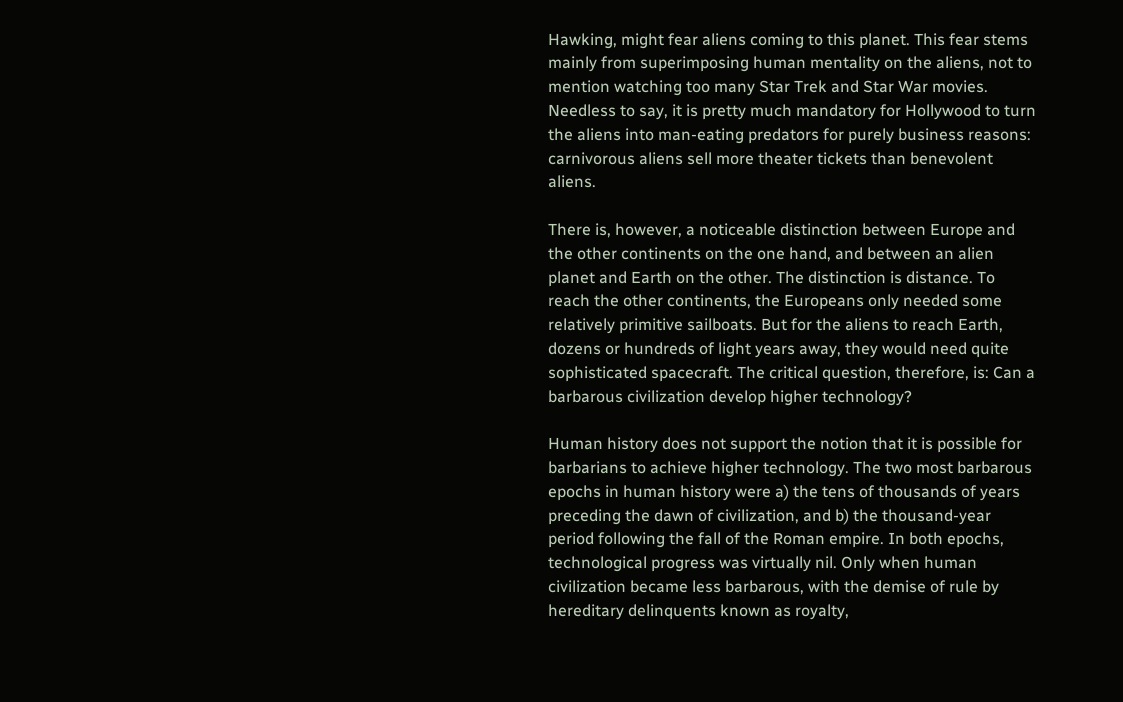Hawking, might fear aliens coming to this planet. This fear stems mainly from superimposing human mentality on the aliens, not to mention watching too many Star Trek and Star War movies. Needless to say, it is pretty much mandatory for Hollywood to turn the aliens into man-eating predators for purely business reasons: carnivorous aliens sell more theater tickets than benevolent aliens.

There is, however, a noticeable distinction between Europe and the other continents on the one hand, and between an alien planet and Earth on the other. The distinction is distance. To reach the other continents, the Europeans only needed some relatively primitive sailboats. But for the aliens to reach Earth, dozens or hundreds of light years away, they would need quite sophisticated spacecraft. The critical question, therefore, is: Can a barbarous civilization develop higher technology?

Human history does not support the notion that it is possible for barbarians to achieve higher technology. The two most barbarous epochs in human history were a) the tens of thousands of years preceding the dawn of civilization, and b) the thousand-year period following the fall of the Roman empire. In both epochs, technological progress was virtually nil. Only when human civilization became less barbarous, with the demise of rule by hereditary delinquents known as royalty,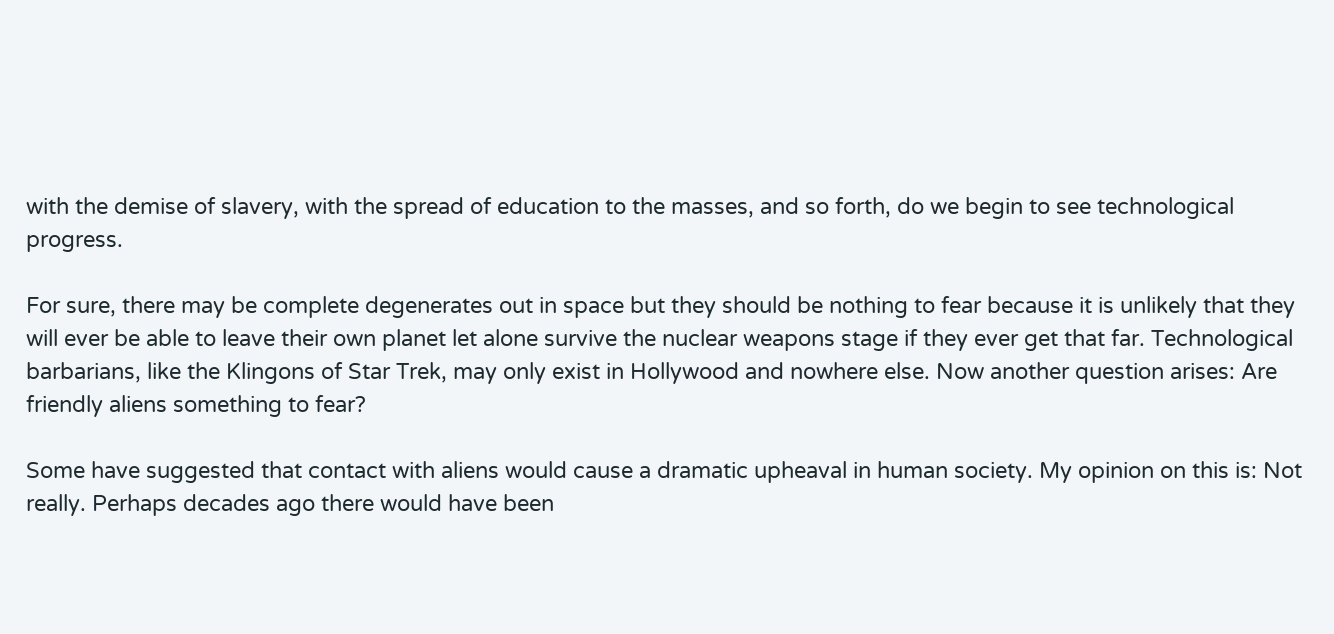with the demise of slavery, with the spread of education to the masses, and so forth, do we begin to see technological progress.

For sure, there may be complete degenerates out in space but they should be nothing to fear because it is unlikely that they will ever be able to leave their own planet let alone survive the nuclear weapons stage if they ever get that far. Technological barbarians, like the Klingons of Star Trek, may only exist in Hollywood and nowhere else. Now another question arises: Are friendly aliens something to fear?

Some have suggested that contact with aliens would cause a dramatic upheaval in human society. My opinion on this is: Not really. Perhaps decades ago there would have been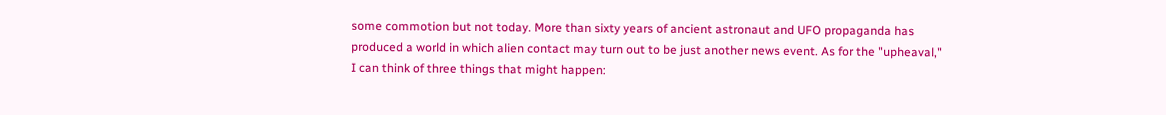some commotion but not today. More than sixty years of ancient astronaut and UFO propaganda has produced a world in which alien contact may turn out to be just another news event. As for the "upheaval," I can think of three things that might happen: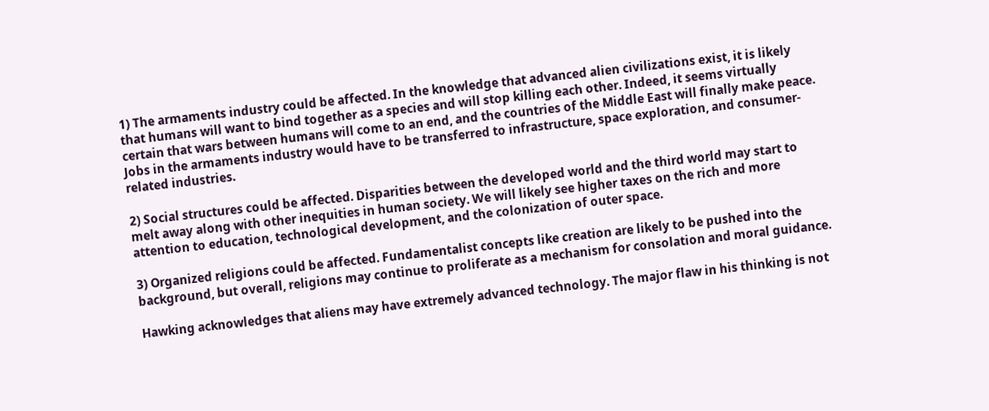1) The armaments industry could be affected. In the knowledge that advanced alien civilizations exist, it is likely that humans will want to bind together as a species and will stop killing each other. Indeed, it seems virtually certain that wars between humans will come to an end, and the countries of the Middle East will finally make peace. Jobs in the armaments industry would have to be transferred to infrastructure, space exploration, and consumer-related industries.

2) Social structures could be affected. Disparities between the developed world and the third world may start to melt away along with other inequities in human society. We will likely see higher taxes on the rich and more attention to education, technological development, and the colonization of outer space.

3) Organized religions could be affected. Fundamentalist concepts like creation are likely to be pushed into the background, but overall, religions may continue to proliferate as a mechanism for consolation and moral guidance.

Hawking acknowledges that aliens may have extremely advanced technology. The major flaw in his thinking is not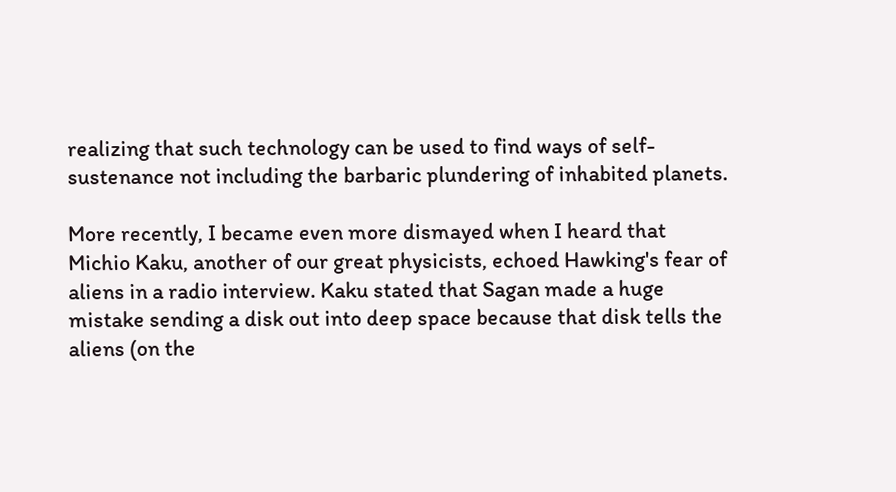realizing that such technology can be used to find ways of self-sustenance not including the barbaric plundering of inhabited planets.

More recently, I became even more dismayed when I heard that Michio Kaku, another of our great physicists, echoed Hawking's fear of aliens in a radio interview. Kaku stated that Sagan made a huge mistake sending a disk out into deep space because that disk tells the aliens (on the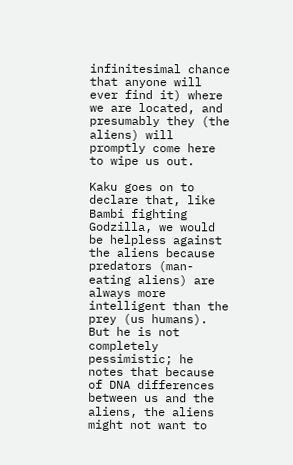infinitesimal chance that anyone will ever find it) where we are located, and presumably they (the aliens) will promptly come here to wipe us out.

Kaku goes on to declare that, like Bambi fighting Godzilla, we would be helpless against the aliens because predators (man-eating aliens) are always more intelligent than the prey (us humans). But he is not completely pessimistic; he notes that because of DNA differences between us and the aliens, the aliens might not want to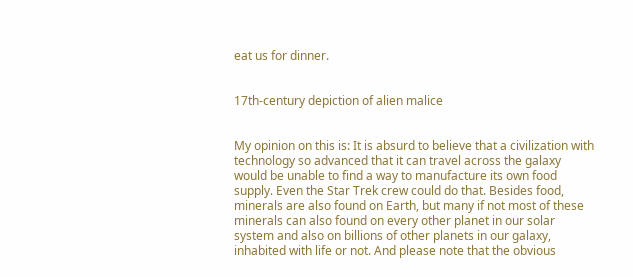eat us for dinner.


17th-century depiction of alien malice


My opinion on this is: It is absurd to believe that a civilization with technology so advanced that it can travel across the galaxy would be unable to find a way to manufacture its own food supply. Even the Star Trek crew could do that. Besides food, minerals are also found on Earth, but many if not most of these minerals can also found on every other planet in our solar system and also on billions of other planets in our galaxy, inhabited with life or not. And please note that the obvious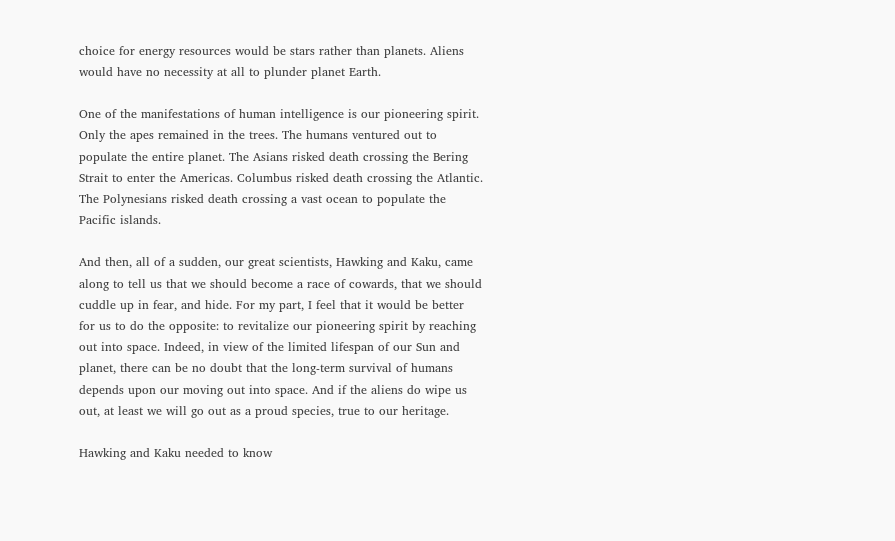choice for energy resources would be stars rather than planets. Aliens would have no necessity at all to plunder planet Earth.

One of the manifestations of human intelligence is our pioneering spirit. Only the apes remained in the trees. The humans ventured out to populate the entire planet. The Asians risked death crossing the Bering Strait to enter the Americas. Columbus risked death crossing the Atlantic. The Polynesians risked death crossing a vast ocean to populate the Pacific islands.

And then, all of a sudden, our great scientists, Hawking and Kaku, came along to tell us that we should become a race of cowards, that we should cuddle up in fear, and hide. For my part, I feel that it would be better for us to do the opposite: to revitalize our pioneering spirit by reaching out into space. Indeed, in view of the limited lifespan of our Sun and planet, there can be no doubt that the long-term survival of humans depends upon our moving out into space. And if the aliens do wipe us out, at least we will go out as a proud species, true to our heritage.

Hawking and Kaku needed to know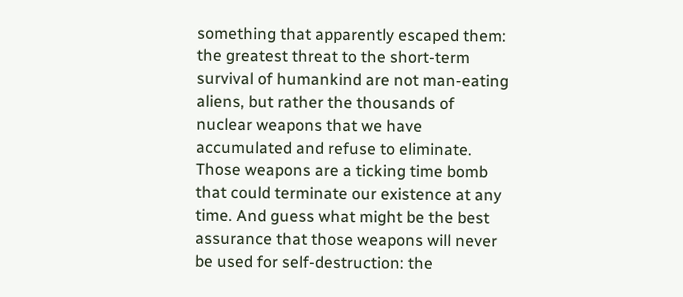something that apparently escaped them: the greatest threat to the short-term survival of humankind are not man-eating aliens, but rather the thousands of nuclear weapons that we have accumulated and refuse to eliminate. Those weapons are a ticking time bomb that could terminate our existence at any time. And guess what might be the best assurance that those weapons will never be used for self-destruction: the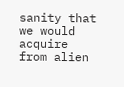sanity that we would acquire from alien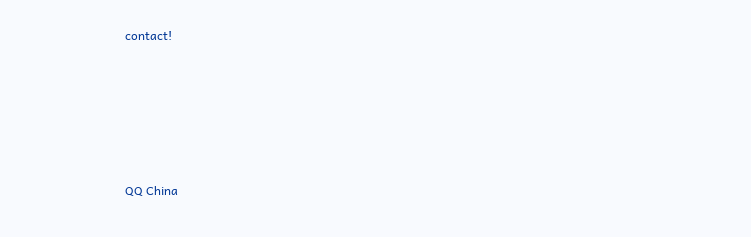contact!









QQ China